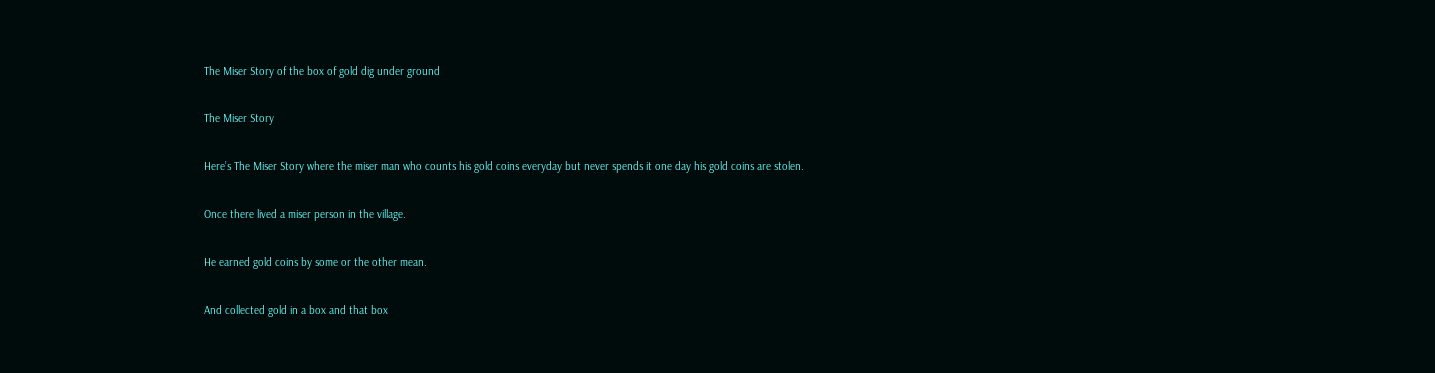The Miser Story of the box of gold dig under ground

The Miser Story

Here’s The Miser Story where the miser man who counts his gold coins everyday but never spends it one day his gold coins are stolen.

Once there lived a miser person in the village.

He earned gold coins by some or the other mean.

And collected gold in a box and that box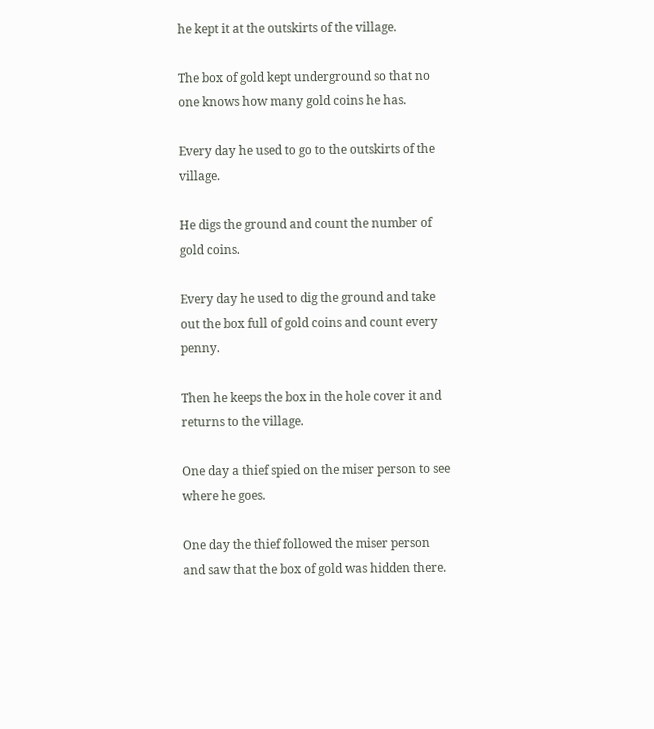he kept it at the outskirts of the village.

The box of gold kept underground so that no one knows how many gold coins he has.

Every day he used to go to the outskirts of the village.

He digs the ground and count the number of gold coins.

Every day he used to dig the ground and take out the box full of gold coins and count every penny.

Then he keeps the box in the hole cover it and returns to the village.

One day a thief spied on the miser person to see where he goes.

One day the thief followed the miser person and saw that the box of gold was hidden there.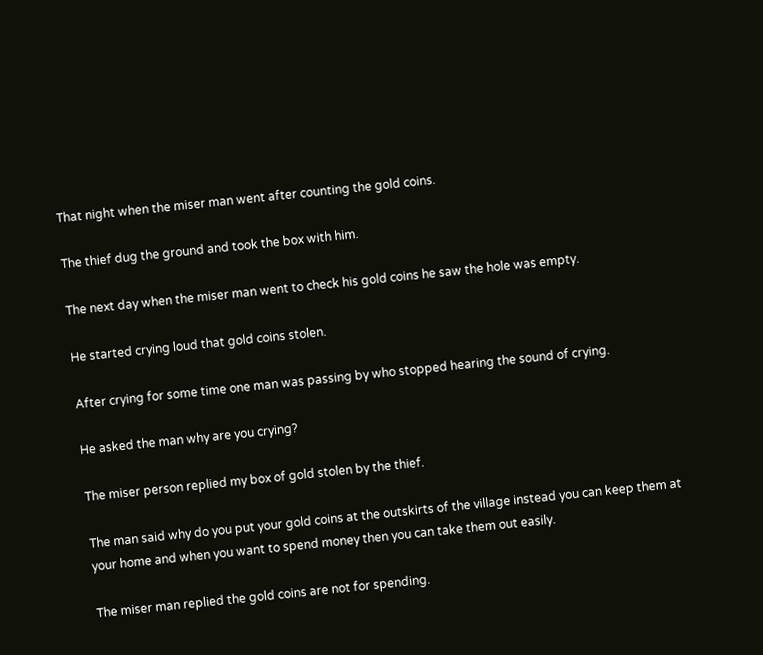That night when the miser man went after counting the gold coins.

The thief dug the ground and took the box with him.

The next day when the miser man went to check his gold coins he saw the hole was empty.

He started crying loud that gold coins stolen.

After crying for some time one man was passing by who stopped hearing the sound of crying.

He asked the man why are you crying?

The miser person replied my box of gold stolen by the thief.

The man said why do you put your gold coins at the outskirts of the village instead you can keep them at your home and when you want to spend money then you can take them out easily.

The miser man replied the gold coins are not for spending.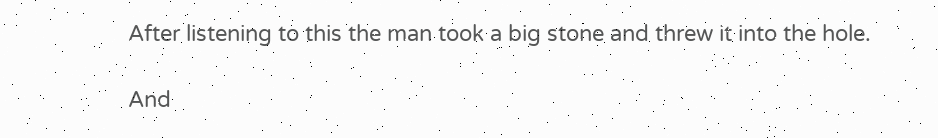After listening to this the man took a big stone and threw it into the hole.

And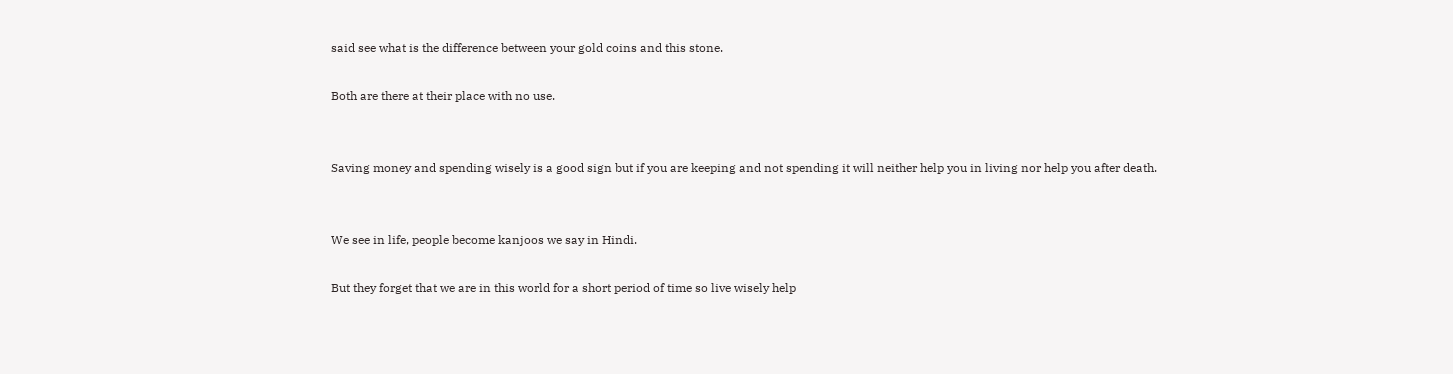said see what is the difference between your gold coins and this stone.

Both are there at their place with no use.


Saving money and spending wisely is a good sign but if you are keeping and not spending it will neither help you in living nor help you after death.


We see in life, people become kanjoos we say in Hindi.

But they forget that we are in this world for a short period of time so live wisely help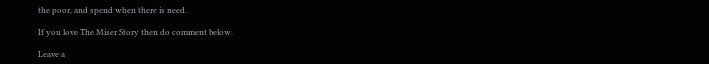the poor, and spend when there is need.

If you love The Miser Story then do comment below.

Leave a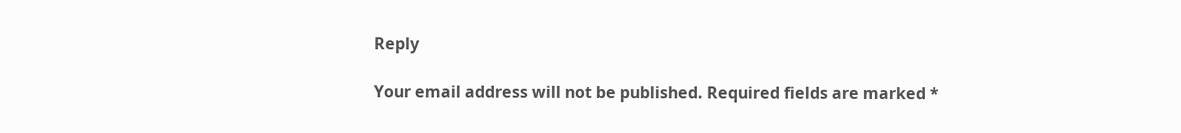Reply

Your email address will not be published. Required fields are marked *